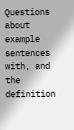Questions about example sentences with, and the definition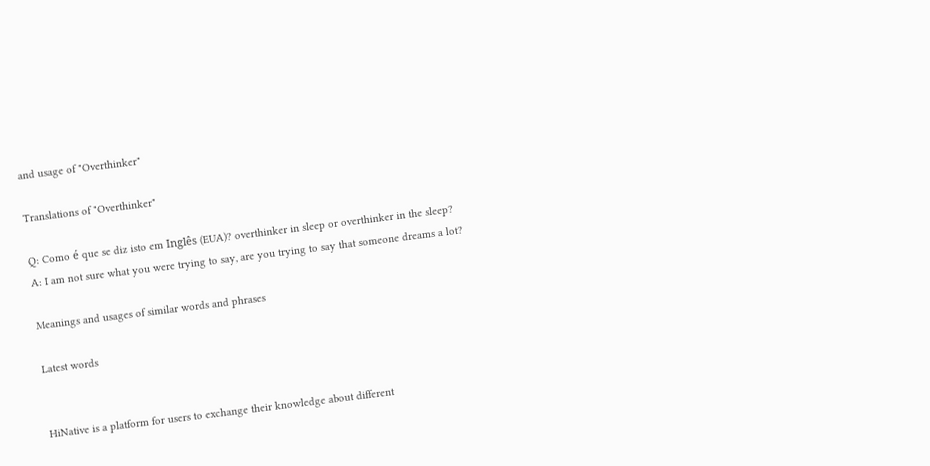and usage of "Overthinker"

Translations of "Overthinker"

Q: Como é que se diz isto em Inglês (EUA)? overthinker in sleep or overthinker in the sleep?
A: I am not sure what you were trying to say, are you trying to say that someone dreams a lot?

Meanings and usages of similar words and phrases

Latest words


HiNative is a platform for users to exchange their knowledge about different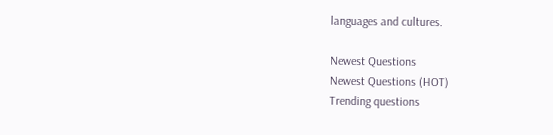languages and cultures.

Newest Questions
Newest Questions (HOT)
Trending questions